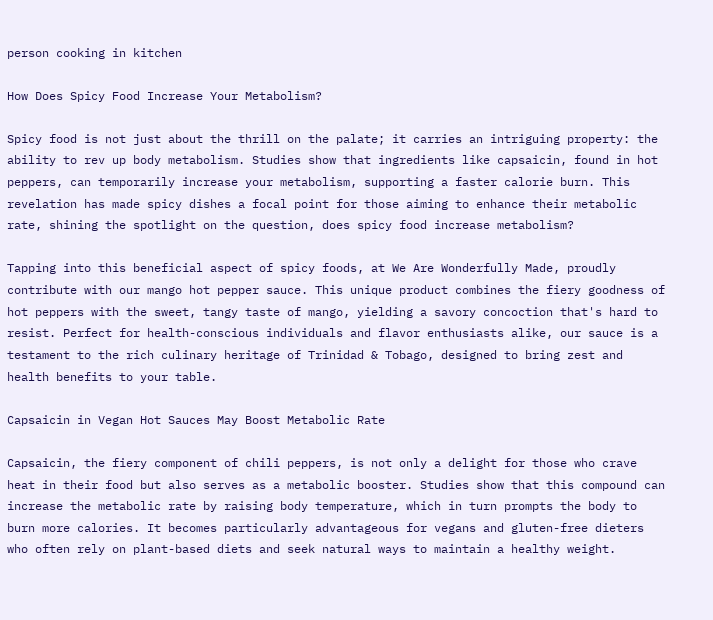person cooking in kitchen

How Does Spicy Food Increase Your Metabolism?

Spicy food is not just about the thrill on the palate; it carries an intriguing property: the ability to rev up body metabolism. Studies show that ingredients like capsaicin, found in hot peppers, can temporarily increase your metabolism, supporting a faster calorie burn. This revelation has made spicy dishes a focal point for those aiming to enhance their metabolic rate, shining the spotlight on the question, does spicy food increase metabolism?

Tapping into this beneficial aspect of spicy foods, at We Are Wonderfully Made, proudly contribute with our mango hot pepper sauce. This unique product combines the fiery goodness of hot peppers with the sweet, tangy taste of mango, yielding a savory concoction that's hard to resist. Perfect for health-conscious individuals and flavor enthusiasts alike, our sauce is a testament to the rich culinary heritage of Trinidad & Tobago, designed to bring zest and health benefits to your table.

Capsaicin in Vegan Hot Sauces May Boost Metabolic Rate

Capsaicin, the fiery component of chili peppers, is not only a delight for those who crave heat in their food but also serves as a metabolic booster. Studies show that this compound can increase the metabolic rate by raising body temperature, which in turn prompts the body to burn more calories. It becomes particularly advantageous for vegans and gluten-free dieters who often rely on plant-based diets and seek natural ways to maintain a healthy weight.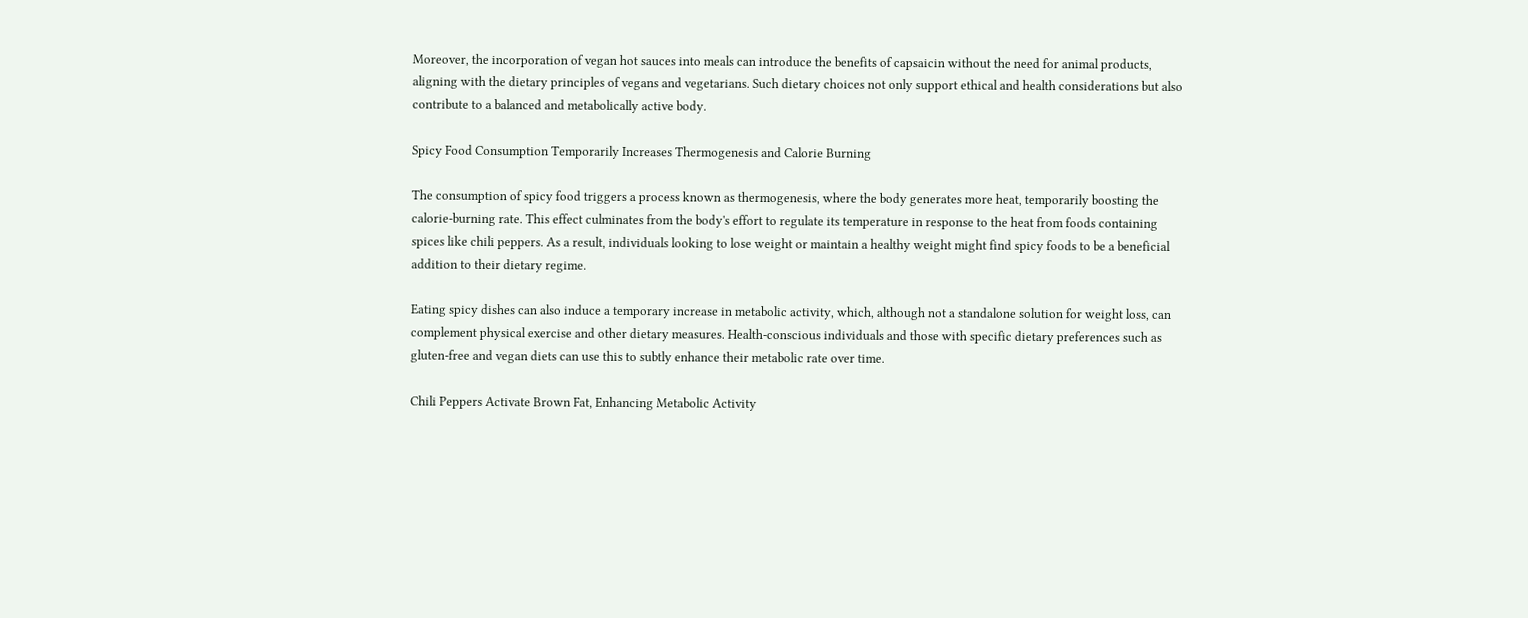Moreover, the incorporation of vegan hot sauces into meals can introduce the benefits of capsaicin without the need for animal products, aligning with the dietary principles of vegans and vegetarians. Such dietary choices not only support ethical and health considerations but also contribute to a balanced and metabolically active body.

Spicy Food Consumption Temporarily Increases Thermogenesis and Calorie Burning

The consumption of spicy food triggers a process known as thermogenesis, where the body generates more heat, temporarily boosting the calorie-burning rate. This effect culminates from the body's effort to regulate its temperature in response to the heat from foods containing spices like chili peppers. As a result, individuals looking to lose weight or maintain a healthy weight might find spicy foods to be a beneficial addition to their dietary regime.

Eating spicy dishes can also induce a temporary increase in metabolic activity, which, although not a standalone solution for weight loss, can complement physical exercise and other dietary measures. Health-conscious individuals and those with specific dietary preferences such as gluten-free and vegan diets can use this to subtly enhance their metabolic rate over time.

Chili Peppers Activate Brown Fat, Enhancing Metabolic Activity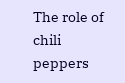The role of chili peppers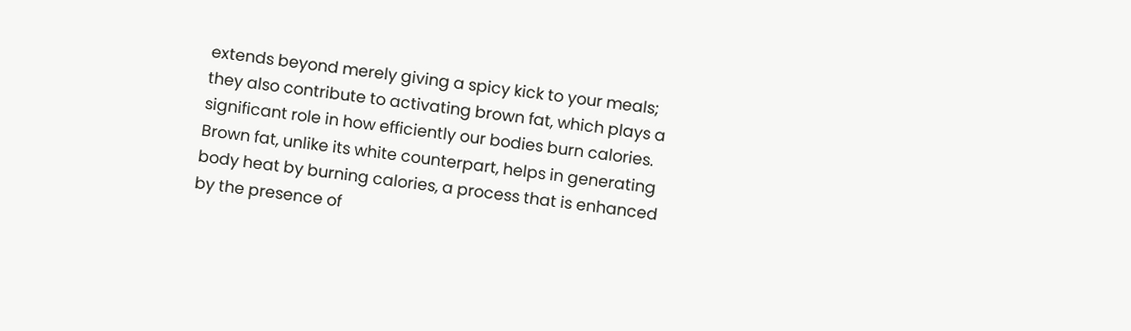extends beyond merely giving a spicy kick to your meals; they also contribute to activating brown fat, which plays a significant role in how efficiently our bodies burn calories. Brown fat, unlike its white counterpart, helps in generating body heat by burning calories, a process that is enhanced by the presence of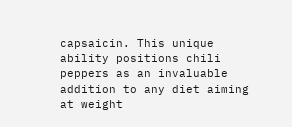capsaicin. This unique ability positions chili peppers as an invaluable addition to any diet aiming at weight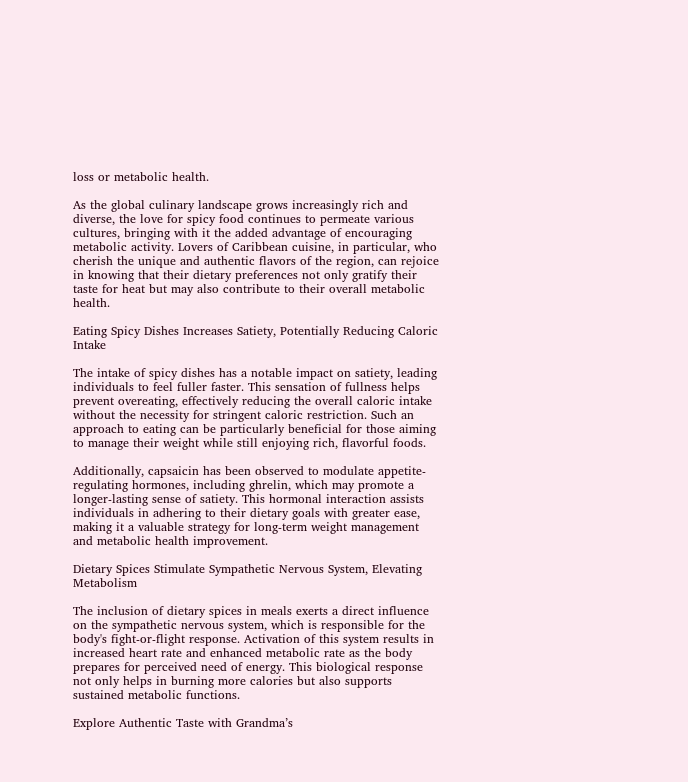loss or metabolic health.

As the global culinary landscape grows increasingly rich and diverse, the love for spicy food continues to permeate various cultures, bringing with it the added advantage of encouraging metabolic activity. Lovers of Caribbean cuisine, in particular, who cherish the unique and authentic flavors of the region, can rejoice in knowing that their dietary preferences not only gratify their taste for heat but may also contribute to their overall metabolic health.

Eating Spicy Dishes Increases Satiety, Potentially Reducing Caloric Intake

The intake of spicy dishes has a notable impact on satiety, leading individuals to feel fuller faster. This sensation of fullness helps prevent overeating, effectively reducing the overall caloric intake without the necessity for stringent caloric restriction. Such an approach to eating can be particularly beneficial for those aiming to manage their weight while still enjoying rich, flavorful foods.

Additionally, capsaicin has been observed to modulate appetite-regulating hormones, including ghrelin, which may promote a longer-lasting sense of satiety. This hormonal interaction assists individuals in adhering to their dietary goals with greater ease, making it a valuable strategy for long-term weight management and metabolic health improvement.

Dietary Spices Stimulate Sympathetic Nervous System, Elevating Metabolism

The inclusion of dietary spices in meals exerts a direct influence on the sympathetic nervous system, which is responsible for the body's fight-or-flight response. Activation of this system results in increased heart rate and enhanced metabolic rate as the body prepares for perceived need of energy. This biological response not only helps in burning more calories but also supports sustained metabolic functions.

Explore Authentic Taste with Grandma’s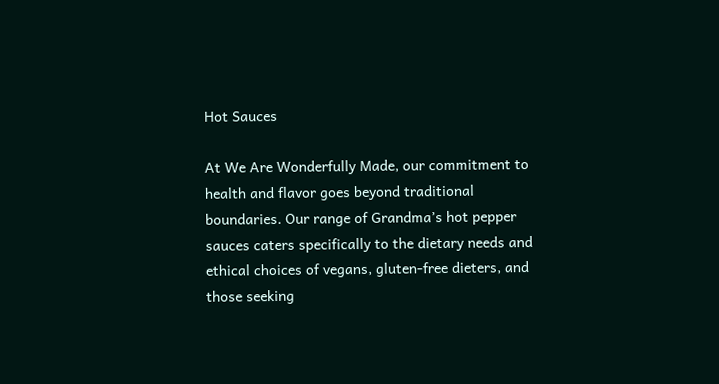Hot Sauces

At We Are Wonderfully Made, our commitment to health and flavor goes beyond traditional boundaries. Our range of Grandma’s hot pepper sauces caters specifically to the dietary needs and ethical choices of vegans, gluten-free dieters, and those seeking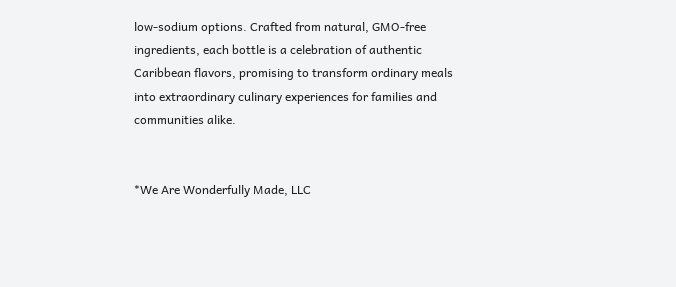low-sodium options. Crafted from natural, GMO-free ingredients, each bottle is a celebration of authentic Caribbean flavors, promising to transform ordinary meals into extraordinary culinary experiences for families and communities alike.


*We Are Wonderfully Made, LLC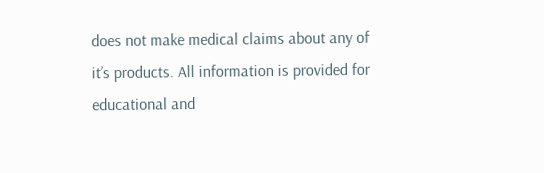does not make medical claims about any of it’s products. All information is provided for educational and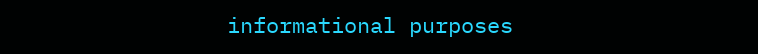informational purposes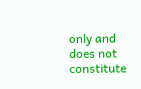only and does not constitute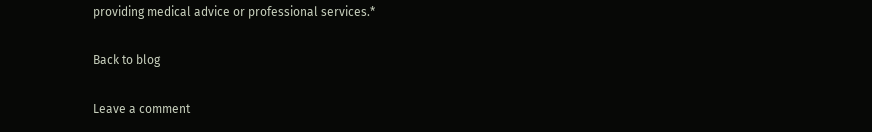providing medical advice or professional services.*

Back to blog

Leave a comment